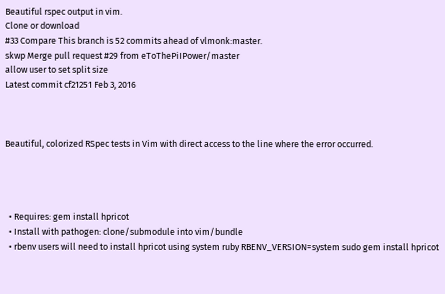Beautiful rspec output in vim.
Clone or download
#33 Compare This branch is 52 commits ahead of vlmonk:master.
skwp Merge pull request #29 from eToThePiIPower/master
allow user to set split size
Latest commit cf21251 Feb 3, 2016



Beautiful, colorized RSpec tests in Vim with direct access to the line where the error occurred.




  • Requires: gem install hpricot
  • Install with pathogen: clone/submodule into vim/bundle
  • rbenv users will need to install hpricot using system ruby RBENV_VERSION=system sudo gem install hpricot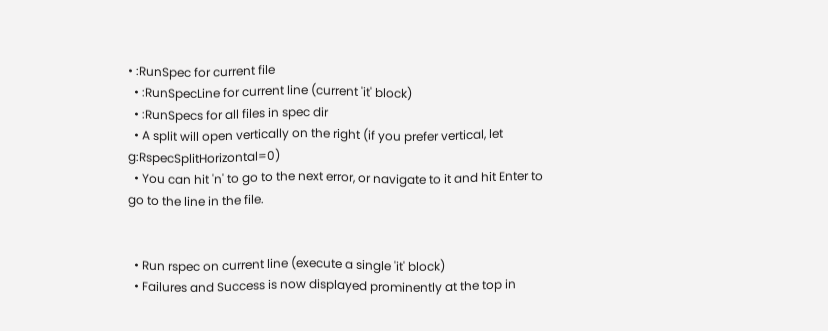• :RunSpec for current file
  • :RunSpecLine for current line (current 'it' block)
  • :RunSpecs for all files in spec dir
  • A split will open vertically on the right (if you prefer vertical, let g:RspecSplitHorizontal=0)
  • You can hit 'n' to go to the next error, or navigate to it and hit Enter to go to the line in the file.


  • Run rspec on current line (execute a single 'it' block)
  • Failures and Success is now displayed prominently at the top in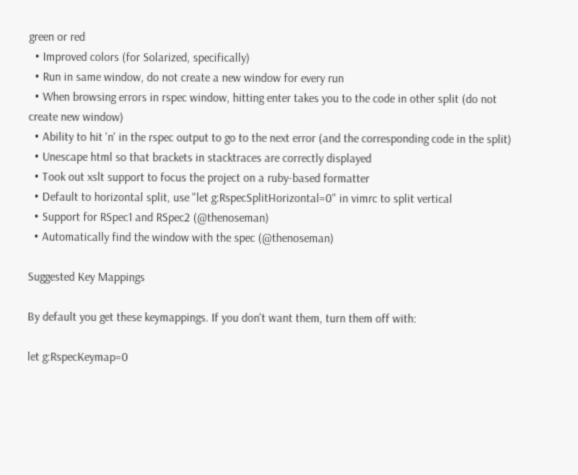green or red
  • Improved colors (for Solarized, specifically)
  • Run in same window, do not create a new window for every run
  • When browsing errors in rspec window, hitting enter takes you to the code in other split (do not create new window)
  • Ability to hit 'n' in the rspec output to go to the next error (and the corresponding code in the split)
  • Unescape html so that brackets in stacktraces are correctly displayed
  • Took out xslt support to focus the project on a ruby-based formatter
  • Default to horizontal split, use "let g:RspecSplitHorizontal=0" in vimrc to split vertical
  • Support for RSpec1 and RSpec2 (@thenoseman)
  • Automatically find the window with the spec (@thenoseman)

Suggested Key Mappings

By default you get these keymappings. If you don't want them, turn them off with:

let g:RspecKeymap=0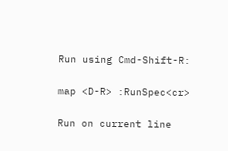Run using Cmd-Shift-R:

map <D-R> :RunSpec<cr>

Run on current line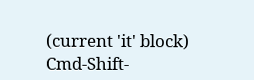(current 'it' block) Cmd-Shift-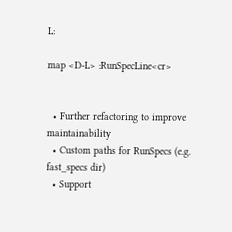L:

map <D-L> :RunSpecLine<cr>


  • Further refactoring to improve maintainability
  • Custom paths for RunSpecs (e.g. fast_specs dir)
  • Support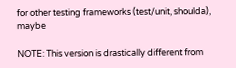for other testing frameworks (test/unit, shoulda), maybe

NOTE: This version is drastically different from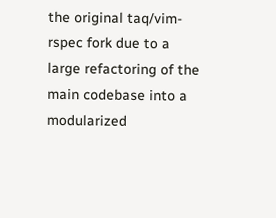the original taq/vim-rspec fork due to a large refactoring of the main codebase into a modularized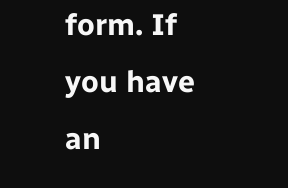form. If you have an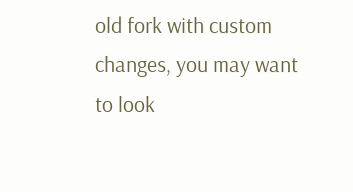old fork with custom changes, you may want to look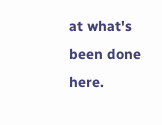at what's been done here.